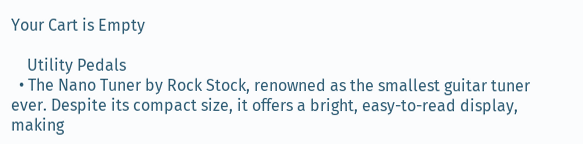Your Cart is Empty

    Utility Pedals
  • The Nano Tuner by Rock Stock, renowned as the smallest guitar tuner ever. Despite its compact size, it offers a bright, easy-to-read display, making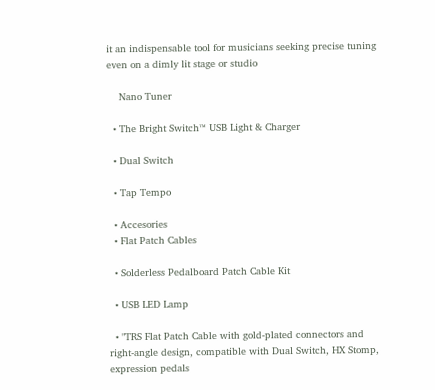it an indispensable tool for musicians seeking precise tuning even on a dimly lit stage or studio

    Nano Tuner

  • The Bright Switch™ USB Light & Charger

  • Dual Switch

  • Tap Tempo

  • Accesories
  • Flat Patch Cables

  • Solderless Pedalboard Patch Cable Kit

  • USB LED Lamp

  • "TRS Flat Patch Cable with gold-plated connectors and right-angle design, compatible with Dual Switch, HX Stomp, expression pedals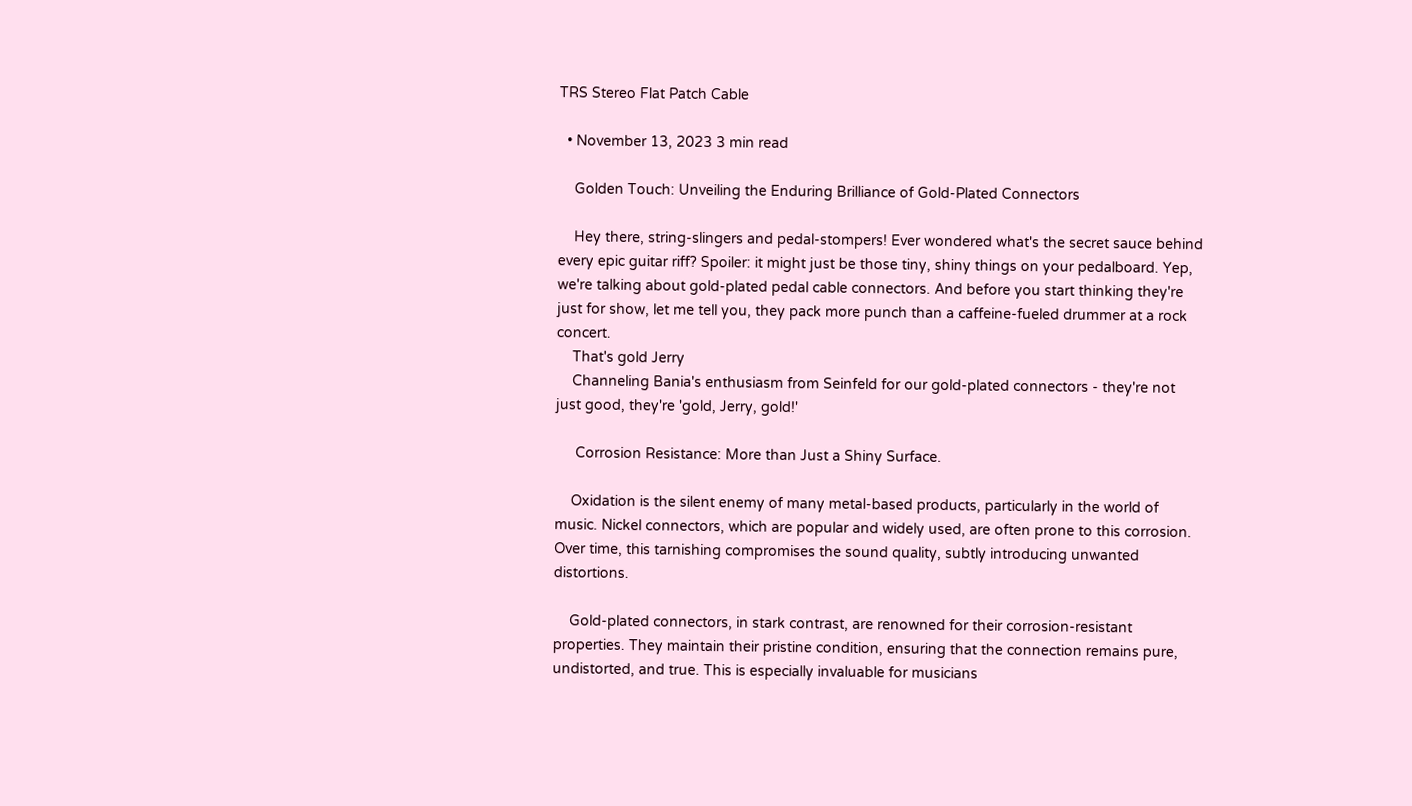TRS Stereo Flat Patch Cable

  • November 13, 2023 3 min read

    Golden Touch: Unveiling the Enduring Brilliance of Gold-Plated Connectors

    Hey there, string-slingers and pedal-stompers! Ever wondered what's the secret sauce behind every epic guitar riff? Spoiler: it might just be those tiny, shiny things on your pedalboard. Yep, we're talking about gold-plated pedal cable connectors. And before you start thinking they're just for show, let me tell you, they pack more punch than a caffeine-fueled drummer at a rock concert.
    That's gold Jerry
    Channeling Bania's enthusiasm from Seinfeld for our gold-plated connectors - they're not just good, they're 'gold, Jerry, gold!'

     Corrosion Resistance: More than Just a Shiny Surface.

    Oxidation is the silent enemy of many metal-based products, particularly in the world of music. Nickel connectors, which are popular and widely used, are often prone to this corrosion. Over time, this tarnishing compromises the sound quality, subtly introducing unwanted distortions.

    Gold-plated connectors, in stark contrast, are renowned for their corrosion-resistant properties. They maintain their pristine condition, ensuring that the connection remains pure, undistorted, and true. This is especially invaluable for musicians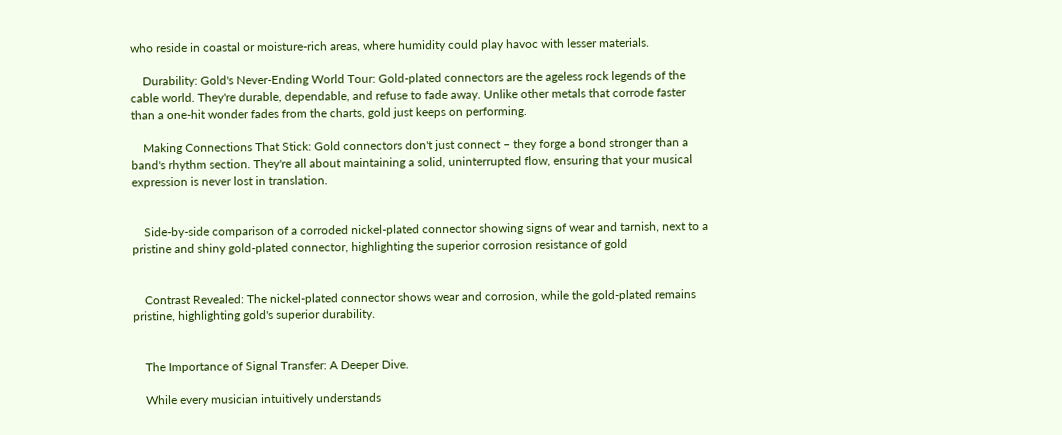who reside in coastal or moisture-rich areas, where humidity could play havoc with lesser materials.

    Durability: Gold's Never-Ending World Tour: Gold-plated connectors are the ageless rock legends of the cable world. They're durable, dependable, and refuse to fade away. Unlike other metals that corrode faster than a one-hit wonder fades from the charts, gold just keeps on performing.

    Making Connections That Stick: Gold connectors don't just connect – they forge a bond stronger than a band's rhythm section. They're all about maintaining a solid, uninterrupted flow, ensuring that your musical expression is never lost in translation.


    Side-by-side comparison of a corroded nickel-plated connector showing signs of wear and tarnish, next to a pristine and shiny gold-plated connector, highlighting the superior corrosion resistance of gold


    Contrast Revealed: The nickel-plated connector shows wear and corrosion, while the gold-plated remains pristine, highlighting gold's superior durability.


    The Importance of Signal Transfer: A Deeper Dive.

    While every musician intuitively understands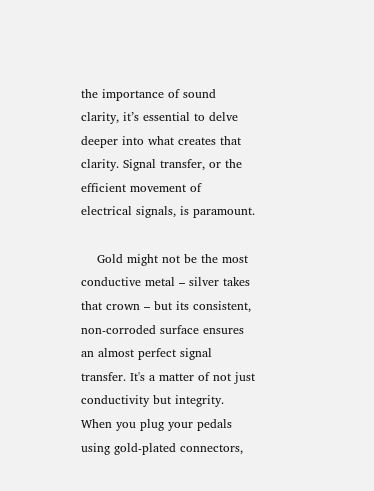the importance of sound clarity, it’s essential to delve deeper into what creates that clarity. Signal transfer, or the efficient movement of electrical signals, is paramount.

    Gold might not be the most conductive metal – silver takes that crown – but its consistent, non-corroded surface ensures an almost perfect signal transfer. It's a matter of not just conductivity but integrity. When you plug your pedals using gold-plated connectors,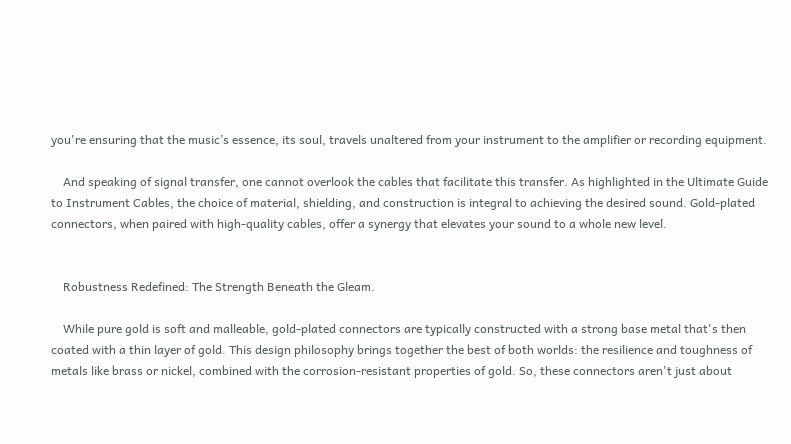you're ensuring that the music’s essence, its soul, travels unaltered from your instrument to the amplifier or recording equipment.

    And speaking of signal transfer, one cannot overlook the cables that facilitate this transfer. As highlighted in the Ultimate Guide to Instrument Cables, the choice of material, shielding, and construction is integral to achieving the desired sound. Gold-plated connectors, when paired with high-quality cables, offer a synergy that elevates your sound to a whole new level.


    Robustness Redefined: The Strength Beneath the Gleam.

    While pure gold is soft and malleable, gold-plated connectors are typically constructed with a strong base metal that's then coated with a thin layer of gold. This design philosophy brings together the best of both worlds: the resilience and toughness of metals like brass or nickel, combined with the corrosion-resistant properties of gold. So, these connectors aren't just about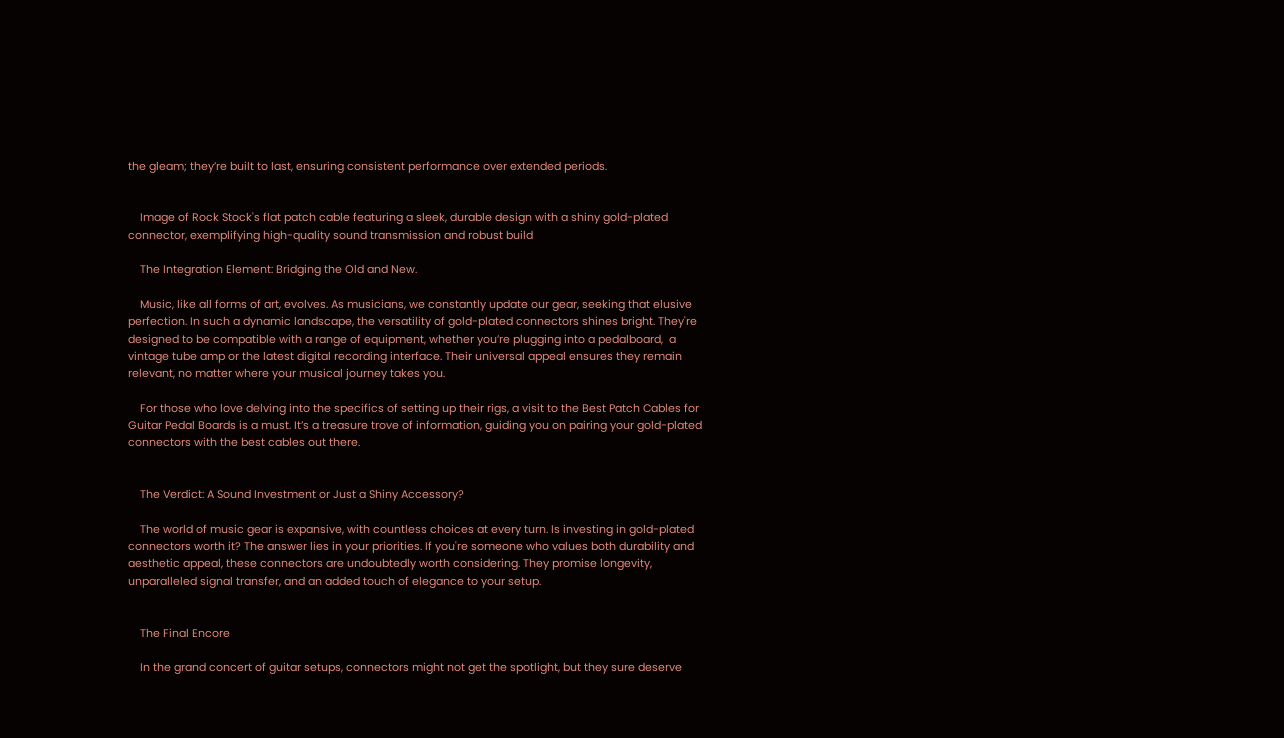the gleam; they’re built to last, ensuring consistent performance over extended periods.


    Image of Rock Stock's flat patch cable featuring a sleek, durable design with a shiny gold-plated connector, exemplifying high-quality sound transmission and robust build

    The Integration Element: Bridging the Old and New.

    Music, like all forms of art, evolves. As musicians, we constantly update our gear, seeking that elusive perfection. In such a dynamic landscape, the versatility of gold-plated connectors shines bright. They're designed to be compatible with a range of equipment, whether you’re plugging into a pedalboard,  a vintage tube amp or the latest digital recording interface. Their universal appeal ensures they remain relevant, no matter where your musical journey takes you.

    For those who love delving into the specifics of setting up their rigs, a visit to the Best Patch Cables for Guitar Pedal Boards is a must. It’s a treasure trove of information, guiding you on pairing your gold-plated connectors with the best cables out there.


    The Verdict: A Sound Investment or Just a Shiny Accessory?

    The world of music gear is expansive, with countless choices at every turn. Is investing in gold-plated connectors worth it? The answer lies in your priorities. If you're someone who values both durability and aesthetic appeal, these connectors are undoubtedly worth considering. They promise longevity, unparalleled signal transfer, and an added touch of elegance to your setup.


    The Final Encore

    In the grand concert of guitar setups, connectors might not get the spotlight, but they sure deserve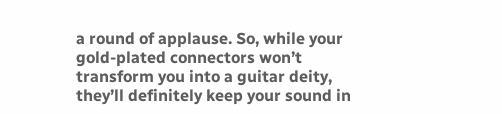a round of applause. So, while your gold-plated connectors won’t transform you into a guitar deity, they’ll definitely keep your sound in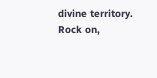divine territory. Rock on,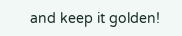and keep it golden!